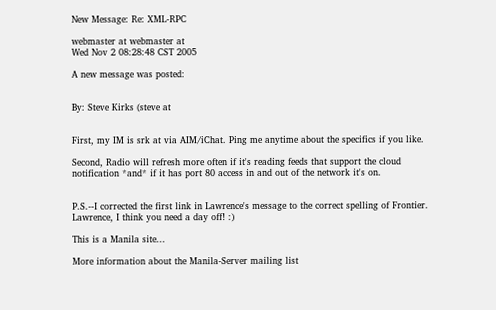New Message: Re: XML-RPC

webmaster at webmaster at
Wed Nov 2 08:28:48 CST 2005

A new message was posted:


By: Steve Kirks (steve at


First, my IM is srk at via AIM/iChat. Ping me anytime about the specifics if you like.

Second, Radio will refresh more often if it's reading feeds that support the cloud notification *and* if it has port 80 access in and out of the network it's on.


P.S.--I corrected the first link in Lawrence's message to the correct spelling of Frontier. Lawrence, I think you need a day off! :)

This is a Manila site...

More information about the Manila-Server mailing list